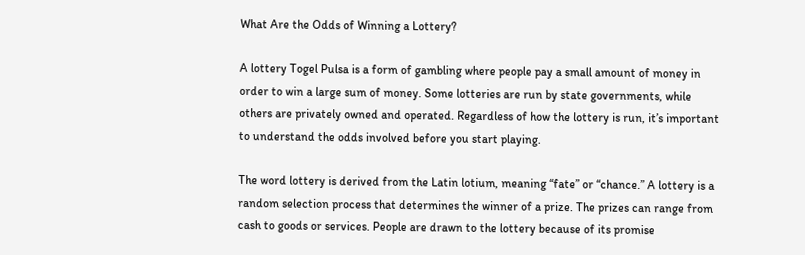What Are the Odds of Winning a Lottery?

A lottery Togel Pulsa is a form of gambling where people pay a small amount of money in order to win a large sum of money. Some lotteries are run by state governments, while others are privately owned and operated. Regardless of how the lottery is run, it’s important to understand the odds involved before you start playing.

The word lottery is derived from the Latin lotium, meaning “fate” or “chance.” A lottery is a random selection process that determines the winner of a prize. The prizes can range from cash to goods or services. People are drawn to the lottery because of its promise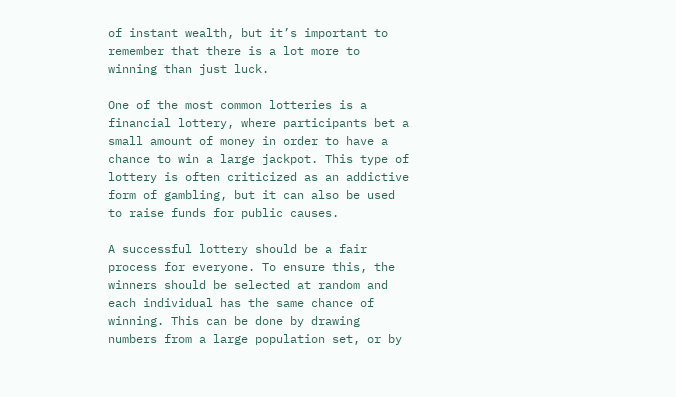of instant wealth, but it’s important to remember that there is a lot more to winning than just luck.

One of the most common lotteries is a financial lottery, where participants bet a small amount of money in order to have a chance to win a large jackpot. This type of lottery is often criticized as an addictive form of gambling, but it can also be used to raise funds for public causes.

A successful lottery should be a fair process for everyone. To ensure this, the winners should be selected at random and each individual has the same chance of winning. This can be done by drawing numbers from a large population set, or by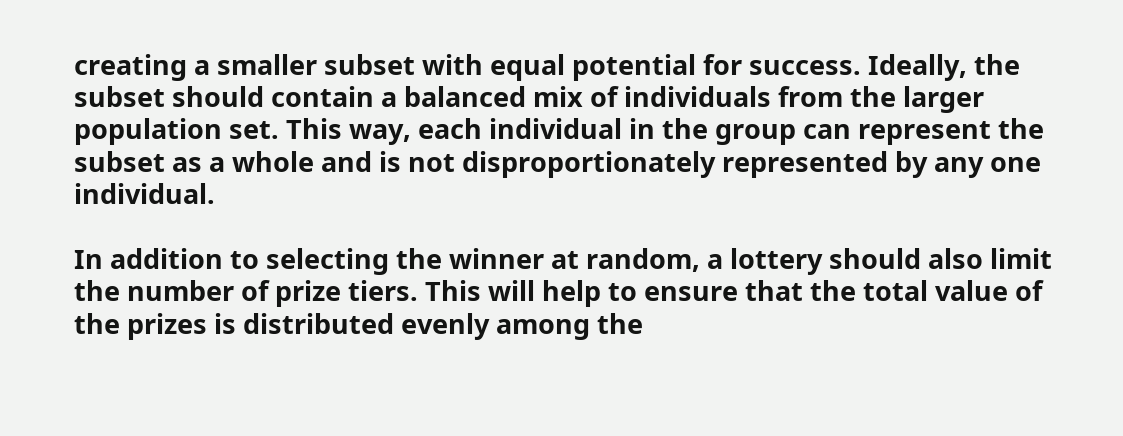creating a smaller subset with equal potential for success. Ideally, the subset should contain a balanced mix of individuals from the larger population set. This way, each individual in the group can represent the subset as a whole and is not disproportionately represented by any one individual.

In addition to selecting the winner at random, a lottery should also limit the number of prize tiers. This will help to ensure that the total value of the prizes is distributed evenly among the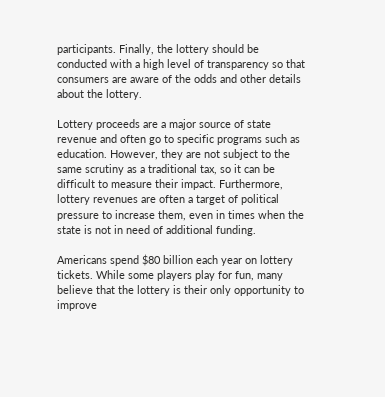participants. Finally, the lottery should be conducted with a high level of transparency so that consumers are aware of the odds and other details about the lottery.

Lottery proceeds are a major source of state revenue and often go to specific programs such as education. However, they are not subject to the same scrutiny as a traditional tax, so it can be difficult to measure their impact. Furthermore, lottery revenues are often a target of political pressure to increase them, even in times when the state is not in need of additional funding.

Americans spend $80 billion each year on lottery tickets. While some players play for fun, many believe that the lottery is their only opportunity to improve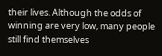their lives. Although the odds of winning are very low, many people still find themselves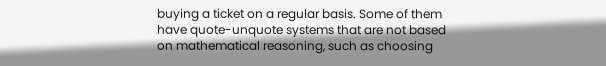buying a ticket on a regular basis. Some of them have quote-unquote systems that are not based on mathematical reasoning, such as choosing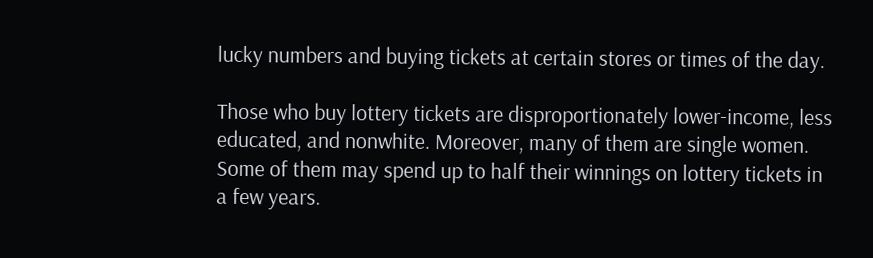lucky numbers and buying tickets at certain stores or times of the day.

Those who buy lottery tickets are disproportionately lower-income, less educated, and nonwhite. Moreover, many of them are single women. Some of them may spend up to half their winnings on lottery tickets in a few years.